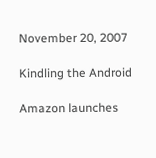November 20, 2007

Kindling the Android

Amazon launches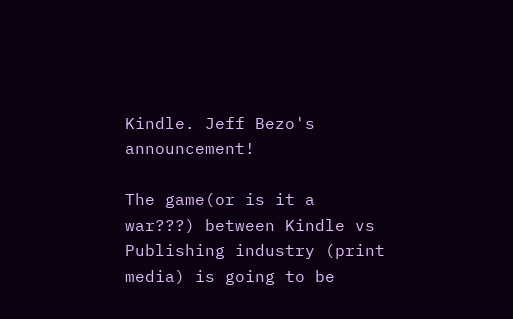Kindle. Jeff Bezo's announcement!

The game(or is it a war???) between Kindle vs Publishing industry (print media) is going to be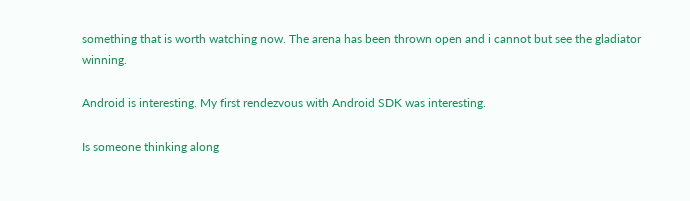something that is worth watching now. The arena has been thrown open and i cannot but see the gladiator winning.

Android is interesting. My first rendezvous with Android SDK was interesting.

Is someone thinking along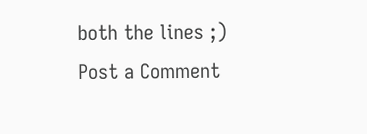both the lines ;)
Post a Comment